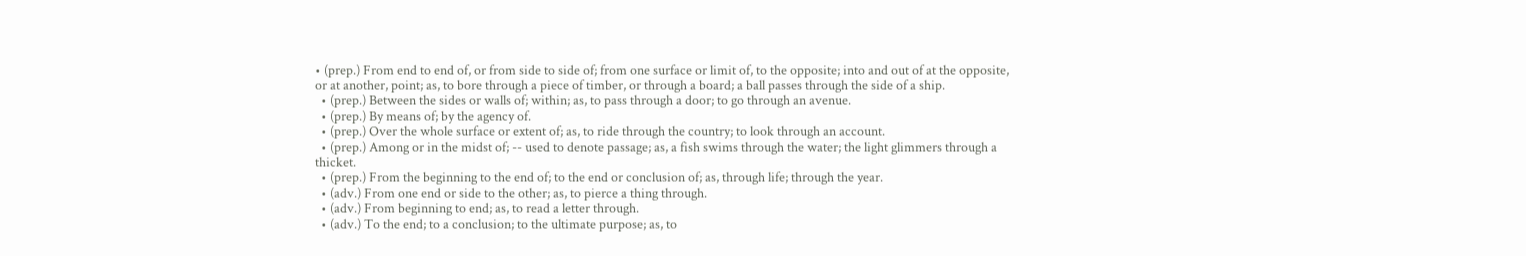• (prep.) From end to end of, or from side to side of; from one surface or limit of, to the opposite; into and out of at the opposite, or at another, point; as, to bore through a piece of timber, or through a board; a ball passes through the side of a ship.
  • (prep.) Between the sides or walls of; within; as, to pass through a door; to go through an avenue.
  • (prep.) By means of; by the agency of.
  • (prep.) Over the whole surface or extent of; as, to ride through the country; to look through an account.
  • (prep.) Among or in the midst of; -- used to denote passage; as, a fish swims through the water; the light glimmers through a thicket.
  • (prep.) From the beginning to the end of; to the end or conclusion of; as, through life; through the year.
  • (adv.) From one end or side to the other; as, to pierce a thing through.
  • (adv.) From beginning to end; as, to read a letter through.
  • (adv.) To the end; to a conclusion; to the ultimate purpose; as, to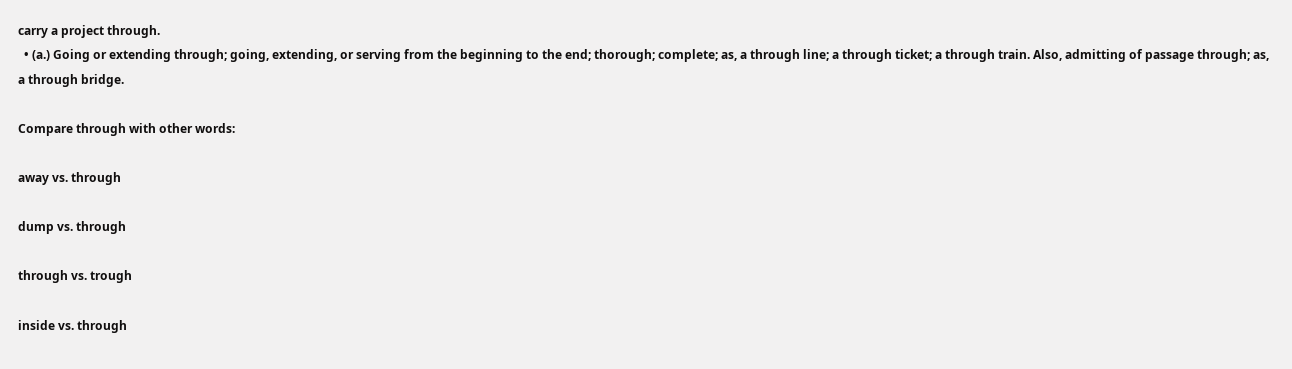carry a project through.
  • (a.) Going or extending through; going, extending, or serving from the beginning to the end; thorough; complete; as, a through line; a through ticket; a through train. Also, admitting of passage through; as, a through bridge.

Compare through with other words:

away vs. through

dump vs. through

through vs. trough

inside vs. through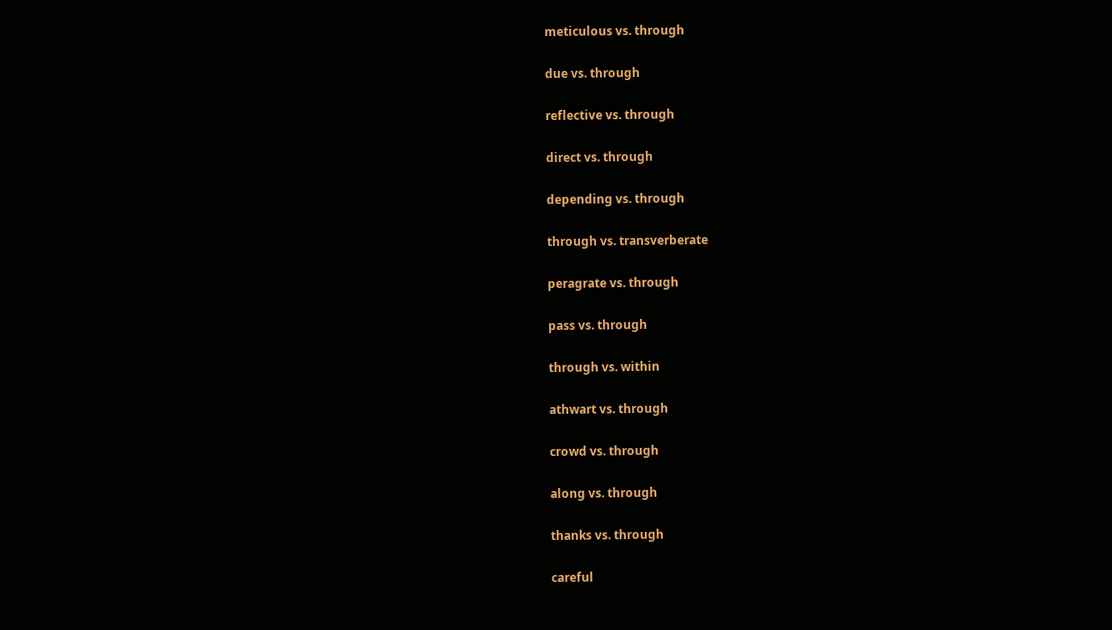meticulous vs. through

due vs. through

reflective vs. through

direct vs. through

depending vs. through

through vs. transverberate

peragrate vs. through

pass vs. through

through vs. within

athwart vs. through

crowd vs. through

along vs. through

thanks vs. through

careful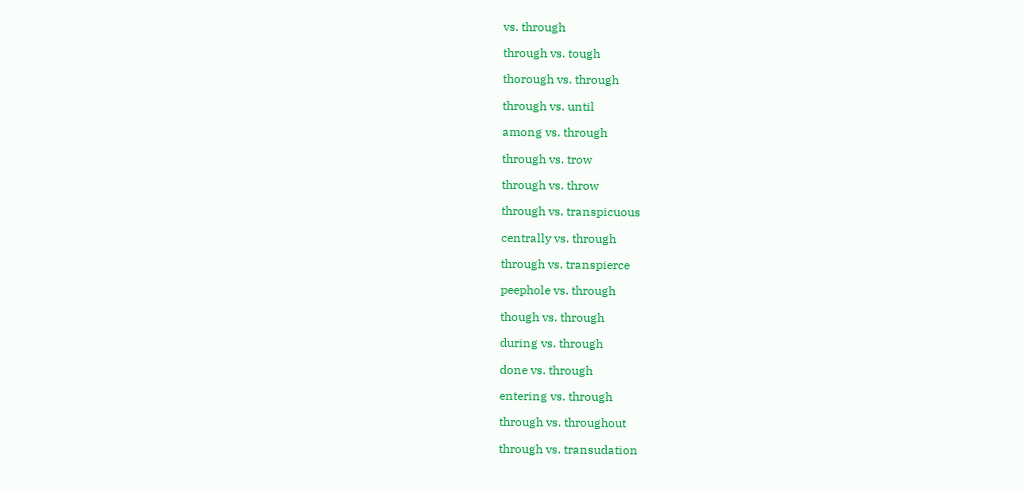vs. through

through vs. tough

thorough vs. through

through vs. until

among vs. through

through vs. trow

through vs. throw

through vs. transpicuous

centrally vs. through

through vs. transpierce

peephole vs. through

though vs. through

during vs. through

done vs. through

entering vs. through

through vs. throughout

through vs. transudation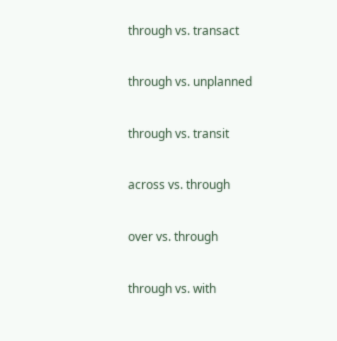through vs. transact

through vs. unplanned

through vs. transit

across vs. through

over vs. through

through vs. with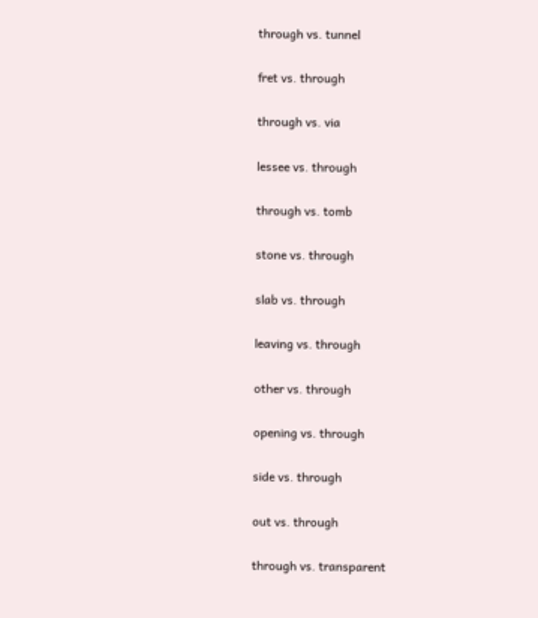through vs. tunnel

fret vs. through

through vs. via

lessee vs. through

through vs. tomb

stone vs. through

slab vs. through

leaving vs. through

other vs. through

opening vs. through

side vs. through

out vs. through

through vs. transparent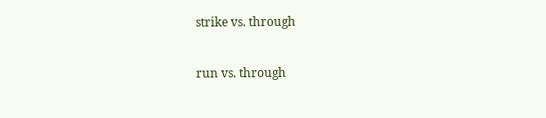strike vs. through

run vs. through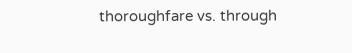thoroughfare vs. through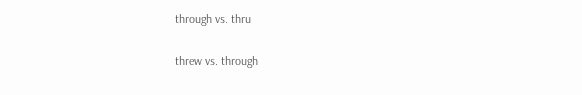through vs. thru

threw vs. through